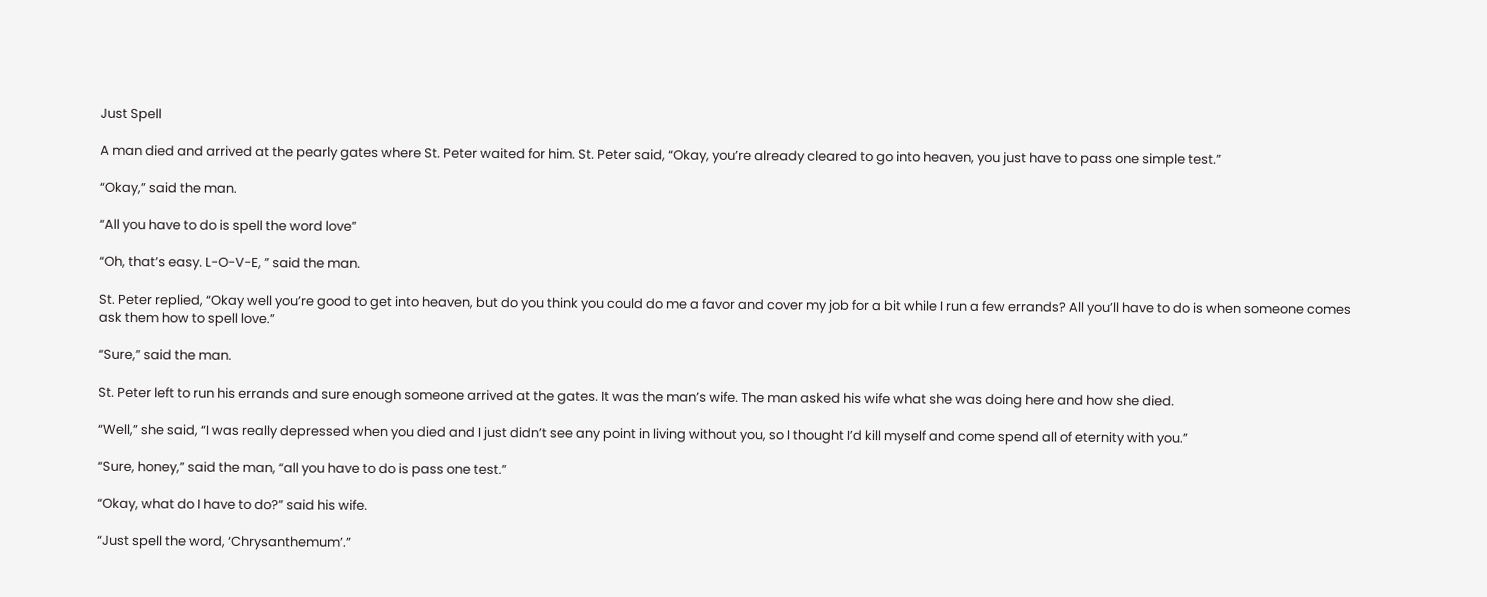Just Spell

A man died and arrived at the pearly gates where St. Peter waited for him. St. Peter said, “Okay, you’re already cleared to go into heaven, you just have to pass one simple test.”

“Okay,” said the man.

“All you have to do is spell the word love”

“Oh, that’s easy. L-O-V-E, ” said the man.

St. Peter replied, “Okay well you’re good to get into heaven, but do you think you could do me a favor and cover my job for a bit while I run a few errands? All you’ll have to do is when someone comes ask them how to spell love.”

“Sure,” said the man.

St. Peter left to run his errands and sure enough someone arrived at the gates. It was the man’s wife. The man asked his wife what she was doing here and how she died.

“Well,” she said, “I was really depressed when you died and I just didn’t see any point in living without you, so I thought I’d kill myself and come spend all of eternity with you.”

“Sure, honey,” said the man, “all you have to do is pass one test.”

“Okay, what do I have to do?” said his wife.

“Just spell the word, ‘Chrysanthemum’.”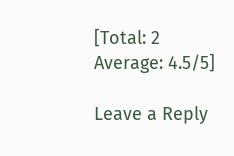[Total: 2    Average: 4.5/5]

Leave a Reply